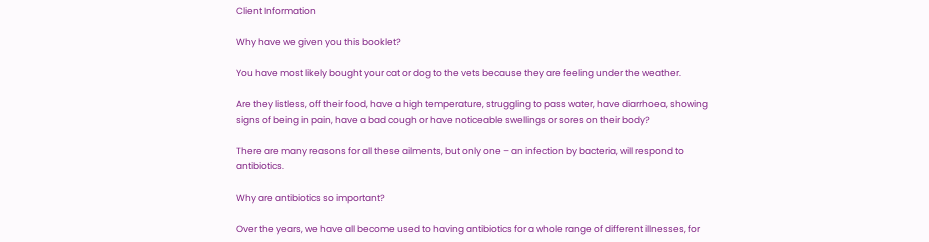Client Information

Why have we given you this booklet?

You have most likely bought your cat or dog to the vets because they are feeling under the weather.

Are they listless, off their food, have a high temperature, struggling to pass water, have diarrhoea, showing signs of being in pain, have a bad cough or have noticeable swellings or sores on their body?

There are many reasons for all these ailments, but only one – an infection by bacteria, will respond to antibiotics.

Why are antibiotics so important?

Over the years, we have all become used to having antibiotics for a whole range of different illnesses, for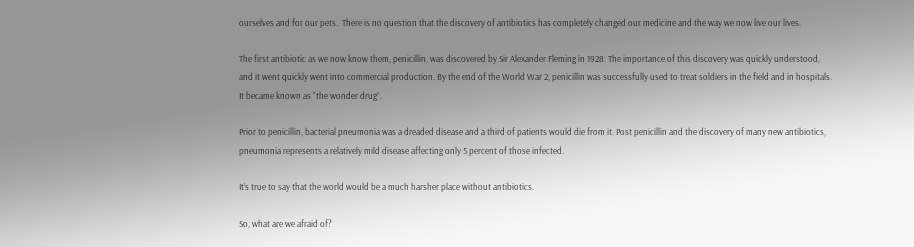ourselves and for our pets.  There is no question that the discovery of antibiotics has completely changed our medicine and the way we now live our lives.

The first antibiotic as we now know them, penicillin, was discovered by Sir Alexander Fleming in 1928. The importance of this discovery was quickly understood, and it went quickly went into commercial production. By the end of the World War 2, penicillin was successfully used to treat soldiers in the field and in hospitals.  It became known as “the wonder drug”.

Prior to penicillin, bacterial pneumonia was a dreaded disease and a third of patients would die from it. Post penicillin and the discovery of many new antibiotics, pneumonia represents a relatively mild disease affecting only 5 percent of those infected.

It’s true to say that the world would be a much harsher place without antibiotics.

So, what are we afraid of?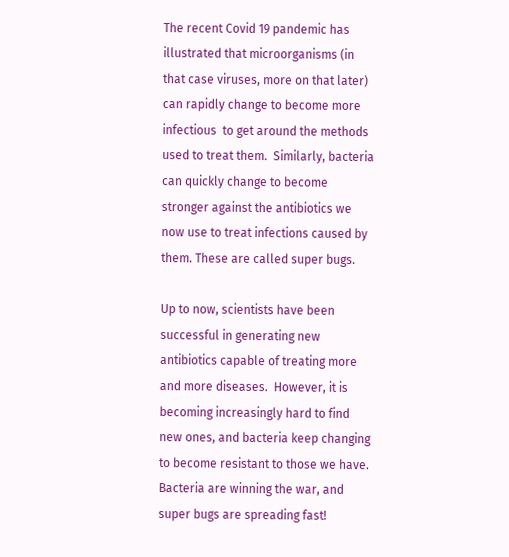The recent Covid 19 pandemic has illustrated that microorganisms (in that case viruses, more on that later) can rapidly change to become more infectious  to get around the methods used to treat them.  Similarly, bacteria can quickly change to become stronger against the antibiotics we now use to treat infections caused by them. These are called super bugs.

Up to now, scientists have been successful in generating new antibiotics capable of treating more and more diseases.  However, it is becoming increasingly hard to find new ones, and bacteria keep changing to become resistant to those we have. Bacteria are winning the war, and super bugs are spreading fast!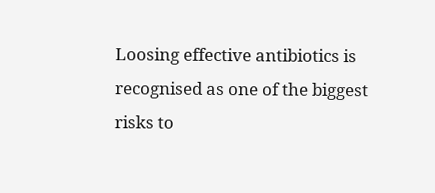Loosing effective antibiotics is recognised as one of the biggest risks to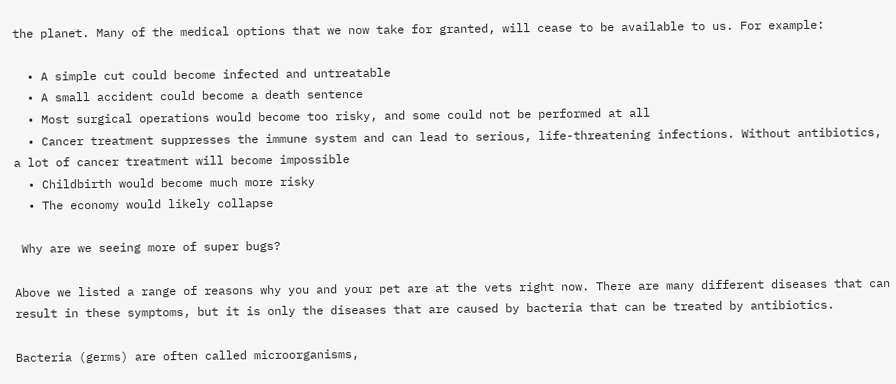the planet. Many of the medical options that we now take for granted, will cease to be available to us. For example:

  • A simple cut could become infected and untreatable
  • A small accident could become a death sentence
  • Most surgical operations would become too risky, and some could not be performed at all
  • Cancer treatment suppresses the immune system and can lead to serious, life-threatening infections. Without antibiotics, a lot of cancer treatment will become impossible
  • Childbirth would become much more risky
  • The economy would likely collapse

 Why are we seeing more of super bugs?

Above we listed a range of reasons why you and your pet are at the vets right now. There are many different diseases that can result in these symptoms, but it is only the diseases that are caused by bacteria that can be treated by antibiotics.

Bacteria (germs) are often called microorganisms,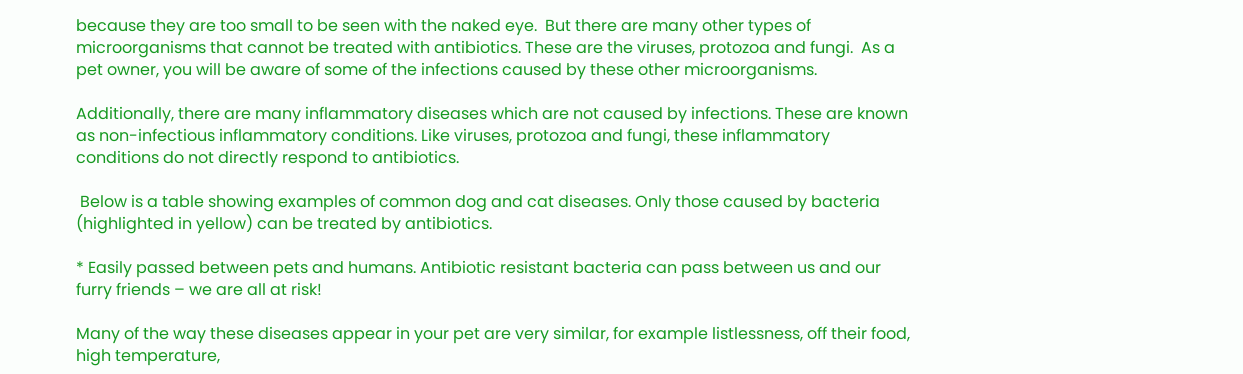because they are too small to be seen with the naked eye.  But there are many other types of microorganisms that cannot be treated with antibiotics. These are the viruses, protozoa and fungi.  As a pet owner, you will be aware of some of the infections caused by these other microorganisms.

Additionally, there are many inflammatory diseases which are not caused by infections. These are known as non-infectious inflammatory conditions. Like viruses, protozoa and fungi, these inflammatory conditions do not directly respond to antibiotics.

 Below is a table showing examples of common dog and cat diseases. Only those caused by bacteria (highlighted in yellow) can be treated by antibiotics.

* Easily passed between pets and humans. Antibiotic resistant bacteria can pass between us and our furry friends – we are all at risk!

Many of the way these diseases appear in your pet are very similar, for example listlessness, off their food, high temperature,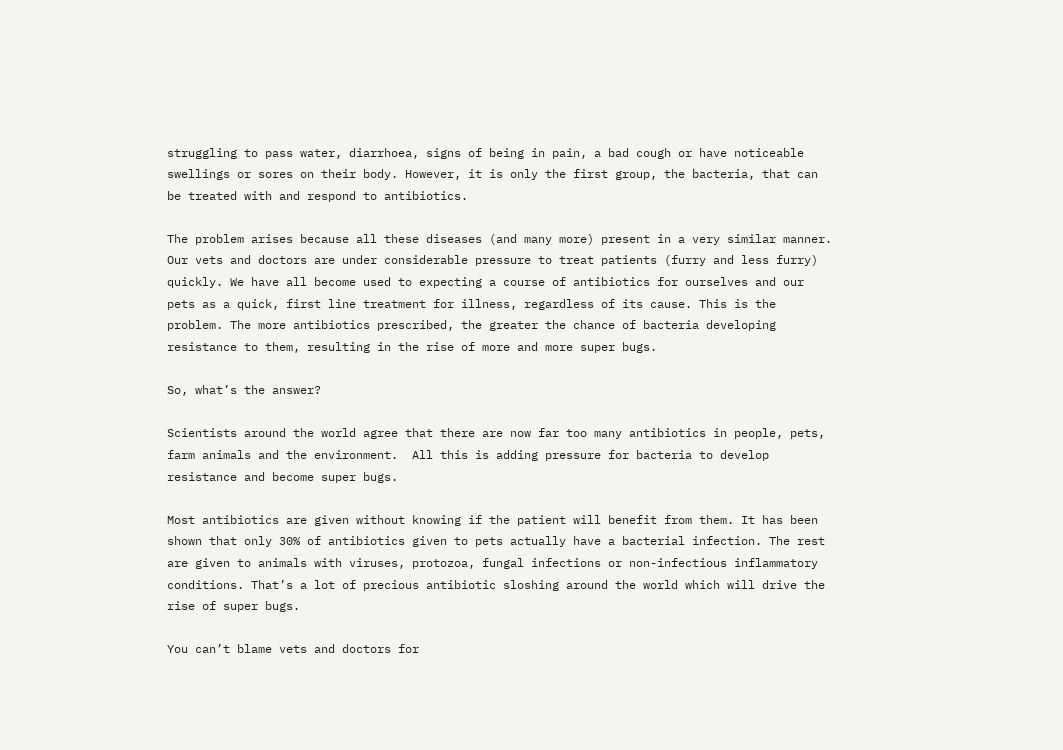struggling to pass water, diarrhoea, signs of being in pain, a bad cough or have noticeable swellings or sores on their body. However, it is only the first group, the bacteria, that can be treated with and respond to antibiotics.

The problem arises because all these diseases (and many more) present in a very similar manner. Our vets and doctors are under considerable pressure to treat patients (furry and less furry) quickly. We have all become used to expecting a course of antibiotics for ourselves and our pets as a quick, first line treatment for illness, regardless of its cause. This is the problem. The more antibiotics prescribed, the greater the chance of bacteria developing resistance to them, resulting in the rise of more and more super bugs.

So, what’s the answer?

Scientists around the world agree that there are now far too many antibiotics in people, pets, farm animals and the environment.  All this is adding pressure for bacteria to develop resistance and become super bugs.

Most antibiotics are given without knowing if the patient will benefit from them. It has been shown that only 30% of antibiotics given to pets actually have a bacterial infection. The rest are given to animals with viruses, protozoa, fungal infections or non-infectious inflammatory conditions. That’s a lot of precious antibiotic sloshing around the world which will drive the rise of super bugs.

You can’t blame vets and doctors for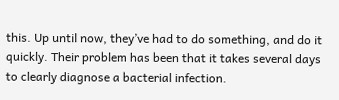this. Up until now, they’ve had to do something, and do it quickly. Their problem has been that it takes several days to clearly diagnose a bacterial infection.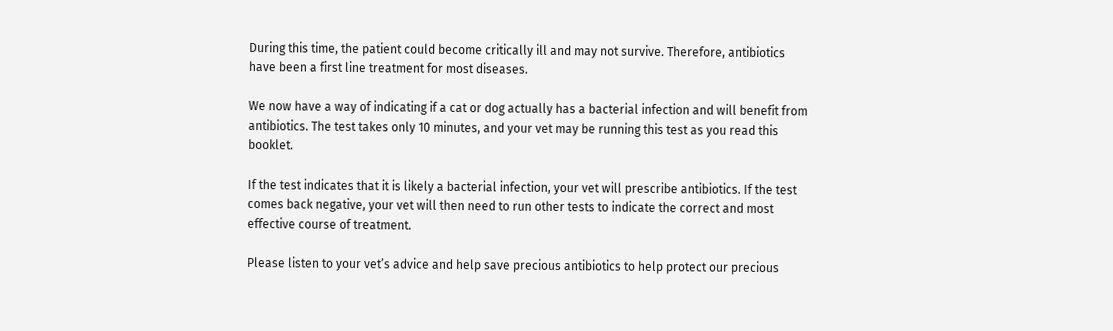During this time, the patient could become critically ill and may not survive. Therefore, antibiotics have been a first line treatment for most diseases.

We now have a way of indicating if a cat or dog actually has a bacterial infection and will benefit from antibiotics. The test takes only 10 minutes, and your vet may be running this test as you read this booklet.

If the test indicates that it is likely a bacterial infection, your vet will prescribe antibiotics. If the test comes back negative, your vet will then need to run other tests to indicate the correct and most effective course of treatment.

Please listen to your vet’s advice and help save precious antibiotics to help protect our precious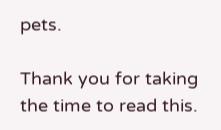pets.

Thank you for taking the time to read this.